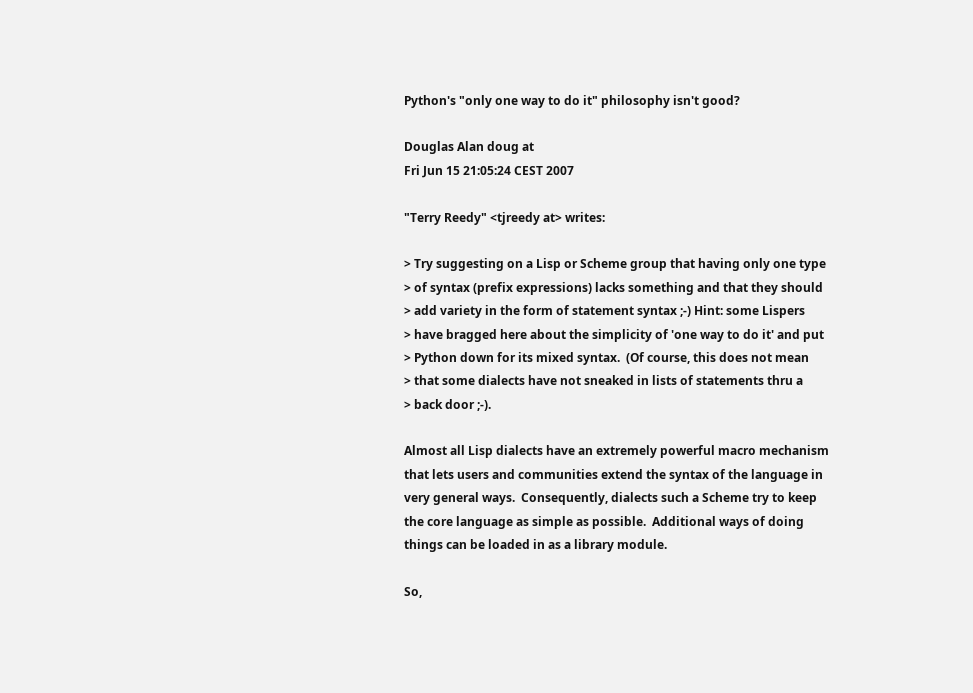Python's "only one way to do it" philosophy isn't good?

Douglas Alan doug at
Fri Jun 15 21:05:24 CEST 2007

"Terry Reedy" <tjreedy at> writes:

> Try suggesting on a Lisp or Scheme group that having only one type
> of syntax (prefix expressions) lacks something and that they should
> add variety in the form of statement syntax ;-) Hint: some Lispers
> have bragged here about the simplicity of 'one way to do it' and put
> Python down for its mixed syntax.  (Of course, this does not mean
> that some dialects have not sneaked in lists of statements thru a
> back door ;-).

Almost all Lisp dialects have an extremely powerful macro mechanism
that lets users and communities extend the syntax of the language in
very general ways.  Consequently, dialects such a Scheme try to keep
the core language as simple as possible.  Additional ways of doing
things can be loaded in as a library module.

So,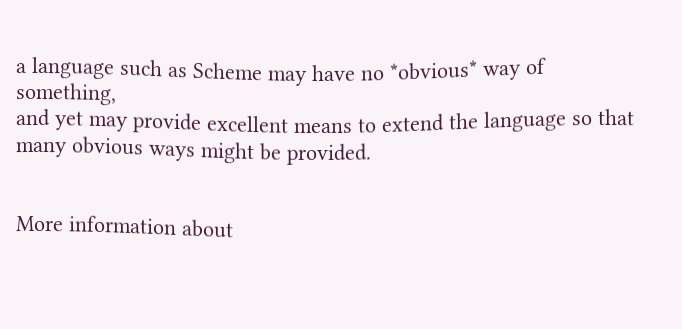a language such as Scheme may have no *obvious* way of something,
and yet may provide excellent means to extend the language so that
many obvious ways might be provided.


More information about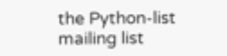the Python-list mailing list